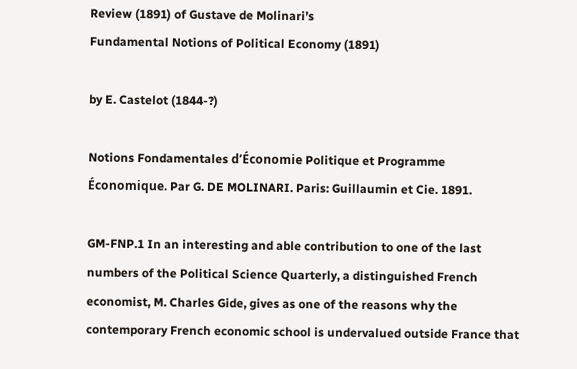Review (1891) of Gustave de Molinari’s
Fundamental Notions of Political Economy (1891)

by E. Castelot (1844-?)

Notions Fondamentales d’Économie Politique et Programme Économique. Par G. DE MOLINARI. Paris: Guillaumin et Cie. 1891.

GM-FNP.1 In an interesting and able contribution to one of the last numbers of the Political Science Quarterly, a distinguished French economist, M. Charles Gide, gives as one of the reasons why the contemporary French economic school is undervalued outside France that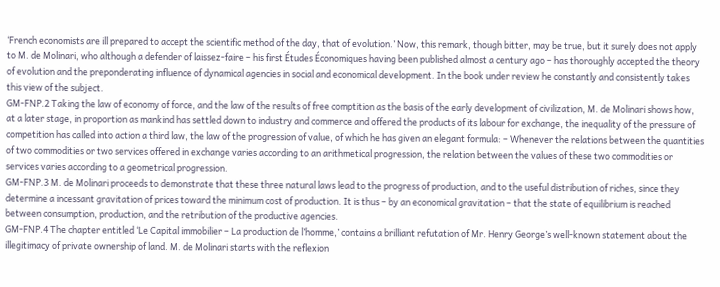‘French economists are ill prepared to accept the scientific method of the day, that of evolution.’ Now, this remark, though bitter, may be true, but it surely does not apply to M. de Molinari, who although a defender of laissez-faire – his first Études Économiques having been published almost a century ago – has thoroughly accepted the theory of evolution and the preponderating influence of dynamical agencies in social and economical development. In the book under review he constantly and consistently takes this view of the subject.
GM-FNP.2 Taking the law of economy of force, and the law of the results of free comptition as the basis of the early development of civilization, M. de Molinari shows how, at a later stage, in proportion as mankind has settled down to industry and commerce and offered the products of its labour for exchange, the inequality of the pressure of competition has called into action a third law, the law of the progression of value, of which he has given an elegant formula: – Whenever the relations between the quantities of two commodities or two services offered in exchange varies according to an arithmetical progression, the relation between the values of these two commodities or services varies according to a geometrical progression.
GM-FNP.3 M. de Molinari proceeds to demonstrate that these three natural laws lead to the progress of production, and to the useful distribution of riches, since they determine a incessant gravitation of prices toward the minimum cost of production. It is thus – by an economical gravitation – that the state of equilibrium is reached between consumption, production, and the retribution of the productive agencies.
GM-FNP.4 The chapter entitled ‘Le Capital immobilier – La production de l’homme,’ contains a brilliant refutation of Mr. Henry George’s well-known statement about the illegitimacy of private ownership of land. M. de Molinari starts with the reflexion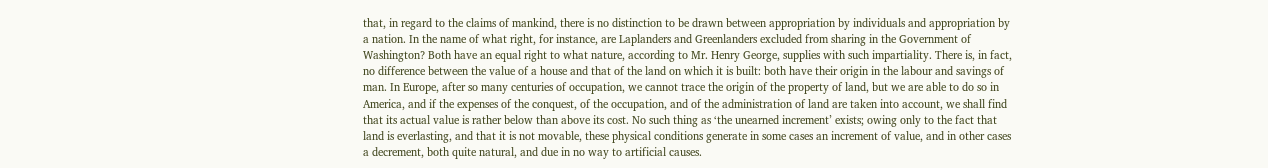that, in regard to the claims of mankind, there is no distinction to be drawn between appropriation by individuals and appropriation by a nation. In the name of what right, for instance, are Laplanders and Greenlanders excluded from sharing in the Government of Washington? Both have an equal right to what nature, according to Mr. Henry George, supplies with such impartiality. There is, in fact, no difference between the value of a house and that of the land on which it is built: both have their origin in the labour and savings of man. In Europe, after so many centuries of occupation, we cannot trace the origin of the property of land, but we are able to do so in America, and if the expenses of the conquest, of the occupation, and of the administration of land are taken into account, we shall find that its actual value is rather below than above its cost. No such thing as ‘the unearned increment’ exists; owing only to the fact that land is everlasting, and that it is not movable, these physical conditions generate in some cases an increment of value, and in other cases a decrement, both quite natural, and due in no way to artificial causes.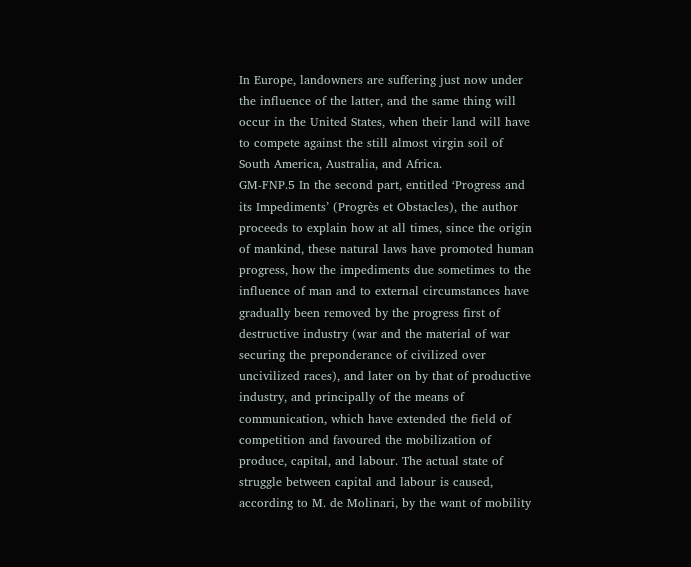In Europe, landowners are suffering just now under the influence of the latter, and the same thing will occur in the United States, when their land will have to compete against the still almost virgin soil of South America, Australia, and Africa.
GM-FNP.5 In the second part, entitled ‘Progress and its Impediments’ (Progrès et Obstacles), the author proceeds to explain how at all times, since the origin of mankind, these natural laws have promoted human progress, how the impediments due sometimes to the influence of man and to external circumstances have gradually been removed by the progress first of destructive industry (war and the material of war securing the preponderance of civilized over uncivilized races), and later on by that of productive industry, and principally of the means of communication, which have extended the field of competition and favoured the mobilization of produce, capital, and labour. The actual state of struggle between capital and labour is caused, according to M. de Molinari, by the want of mobility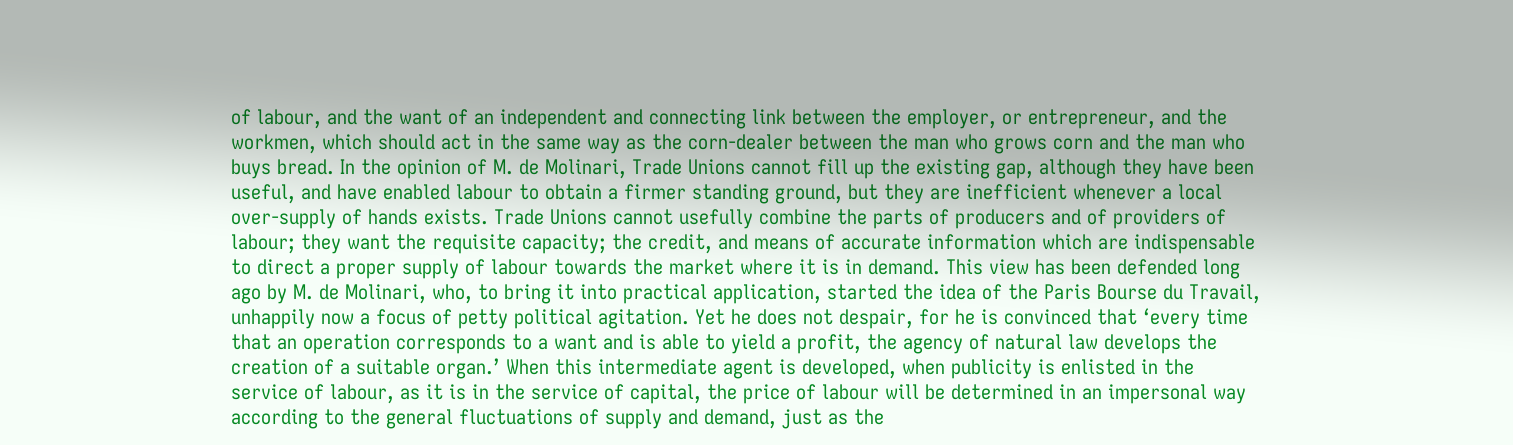of labour, and the want of an independent and connecting link between the employer, or entrepreneur, and the workmen, which should act in the same way as the corn-dealer between the man who grows corn and the man who buys bread. In the opinion of M. de Molinari, Trade Unions cannot fill up the existing gap, although they have been useful, and have enabled labour to obtain a firmer standing ground, but they are inefficient whenever a local over-supply of hands exists. Trade Unions cannot usefully combine the parts of producers and of providers of labour; they want the requisite capacity; the credit, and means of accurate information which are indispensable to direct a proper supply of labour towards the market where it is in demand. This view has been defended long ago by M. de Molinari, who, to bring it into practical application, started the idea of the Paris Bourse du Travail, unhappily now a focus of petty political agitation. Yet he does not despair, for he is convinced that ‘every time that an operation corresponds to a want and is able to yield a profit, the agency of natural law develops the creation of a suitable organ.’ When this intermediate agent is developed, when publicity is enlisted in the service of labour, as it is in the service of capital, the price of labour will be determined in an impersonal way according to the general fluctuations of supply and demand, just as the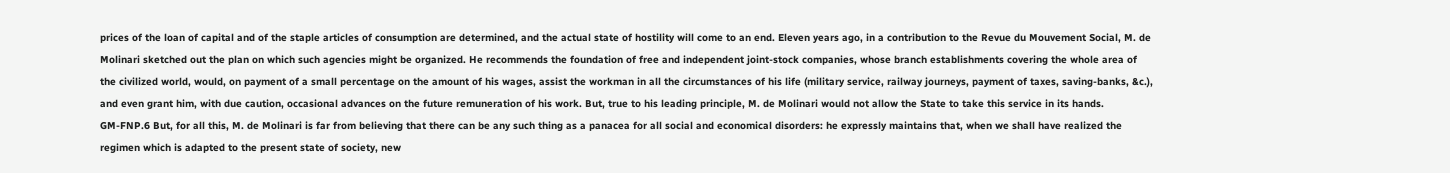prices of the loan of capital and of the staple articles of consumption are determined, and the actual state of hostility will come to an end. Eleven years ago, in a contribution to the Revue du Mouvement Social, M. de Molinari sketched out the plan on which such agencies might be organized. He recommends the foundation of free and independent joint-stock companies, whose branch establishments covering the whole area of the civilized world, would, on payment of a small percentage on the amount of his wages, assist the workman in all the circumstances of his life (military service, railway journeys, payment of taxes, saving-banks, &c.), and even grant him, with due caution, occasional advances on the future remuneration of his work. But, true to his leading principle, M. de Molinari would not allow the State to take this service in its hands.
GM-FNP.6 But, for all this, M. de Molinari is far from believing that there can be any such thing as a panacea for all social and economical disorders: he expressly maintains that, when we shall have realized the regimen which is adapted to the present state of society, new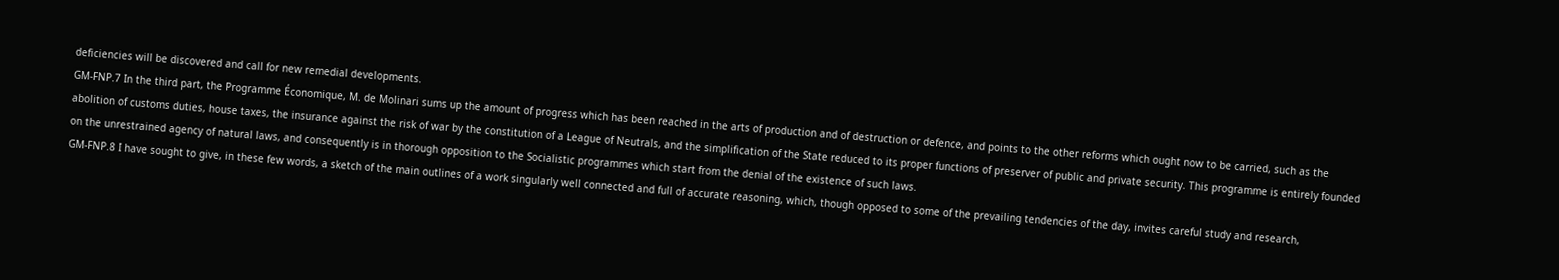deficiencies will be discovered and call for new remedial developments.
GM-FNP.7 In the third part, the Programme Économique, M. de Molinari sums up the amount of progress which has been reached in the arts of production and of destruction or defence, and points to the other reforms which ought now to be carried, such as the abolition of customs duties, house taxes, the insurance against the risk of war by the constitution of a League of Neutrals, and the simplification of the State reduced to its proper functions of preserver of public and private security. This programme is entirely founded on the unrestrained agency of natural laws, and consequently is in thorough opposition to the Socialistic programmes which start from the denial of the existence of such laws.
GM-FNP.8 I have sought to give, in these few words, a sketch of the main outlines of a work singularly well connected and full of accurate reasoning, which, though opposed to some of the prevailing tendencies of the day, invites careful study and research,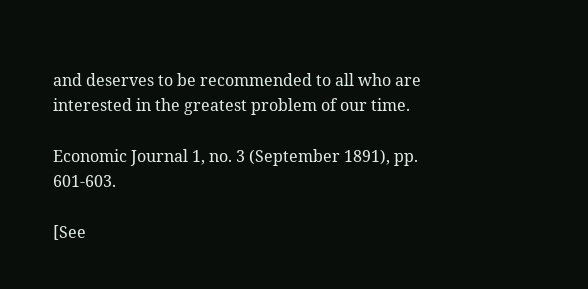and deserves to be recommended to all who are interested in the greatest problem of our time.

Economic Journal 1, no. 3 (September 1891), pp. 601-603.

[See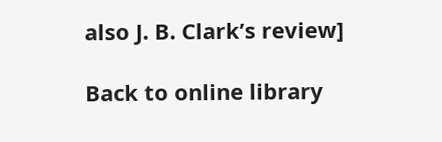also J. B. Clark’s review]

Back to online library